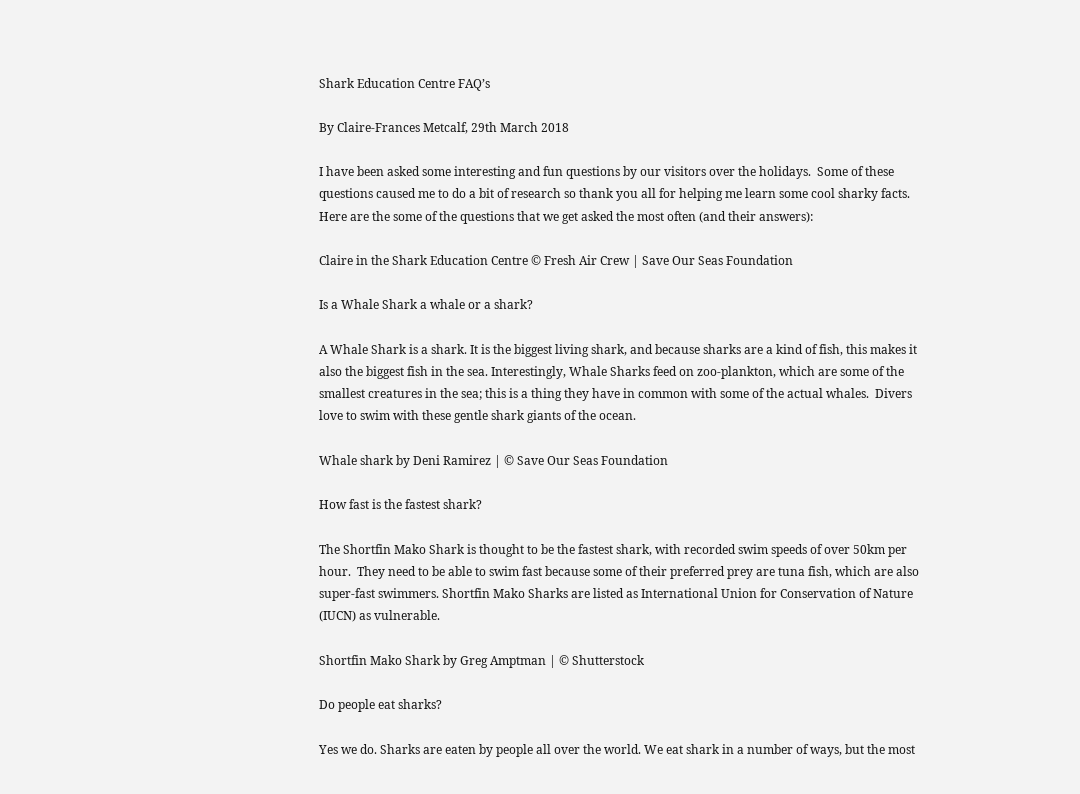Shark Education Centre FAQ’s

By Claire-Frances Metcalf, 29th March 2018

I have been asked some interesting and fun questions by our visitors over the holidays.  Some of these questions caused me to do a bit of research so thank you all for helping me learn some cool sharky facts. Here are the some of the questions that we get asked the most often (and their answers):

Claire in the Shark Education Centre © Fresh Air Crew | Save Our Seas Foundation

Is a Whale Shark a whale or a shark?

A Whale Shark is a shark. It is the biggest living shark, and because sharks are a kind of fish, this makes it also the biggest fish in the sea. Interestingly, Whale Sharks feed on zoo-plankton, which are some of the smallest creatures in the sea; this is a thing they have in common with some of the actual whales.  Divers love to swim with these gentle shark giants of the ocean.

Whale shark by Deni Ramirez | © Save Our Seas Foundation

How fast is the fastest shark?

The Shortfin Mako Shark is thought to be the fastest shark, with recorded swim speeds of over 50km per hour.  They need to be able to swim fast because some of their preferred prey are tuna fish, which are also super-fast swimmers. Shortfin Mako Sharks are listed as International Union for Conservation of Nature (IUCN) as vulnerable.

Shortfin Mako Shark by Greg Amptman | © Shutterstock

Do people eat sharks?

Yes we do. Sharks are eaten by people all over the world. We eat shark in a number of ways, but the most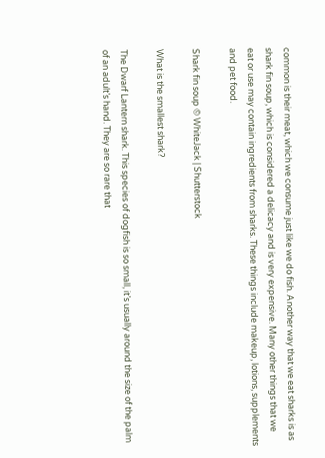common is their meat, which we consume just like we do fish. Another way that we eat sharks is as shark fin soup, which is considered a delicacy and is very expensive. Many other things that we eat or use may contain ingredients from sharks. These things include makeup, lotions, supplements and pet food.

Shark fin soup © WhiteJack | Shutterstock

What is the smallest shark?

The Dwarf Lantern shark. This species of dogfish is so small, it’s usually around the size of the palm of an adult’s hand. They are so rare that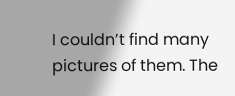I couldn’t find many pictures of them. The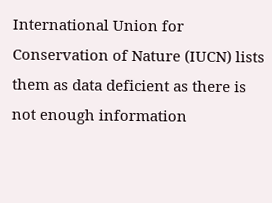International Union for Conservation of Nature (IUCN) lists them as data deficient as there is not enough information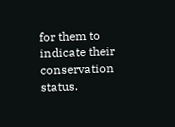for them to indicate their conservation status.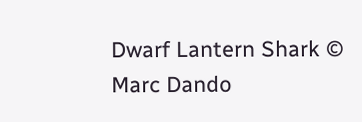Dwarf Lantern Shark © Marc Dando